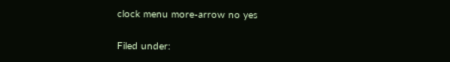clock menu more-arrow no yes

Filed under: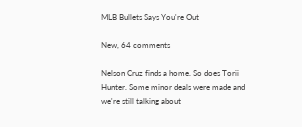MLB Bullets Says You're Out

New, 64 comments

Nelson Cruz finds a home. So does Torii Hunter. Some minor deals were made and we're still talking about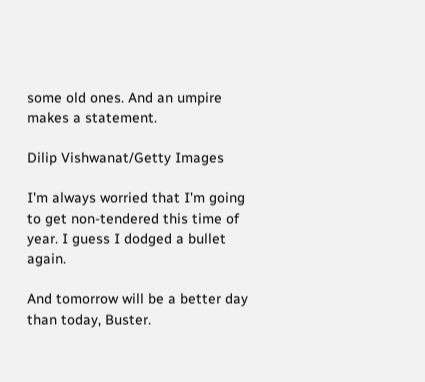some old ones. And an umpire makes a statement.

Dilip Vishwanat/Getty Images

I'm always worried that I'm going to get non-tendered this time of year. I guess I dodged a bullet again.

And tomorrow will be a better day than today, Buster.